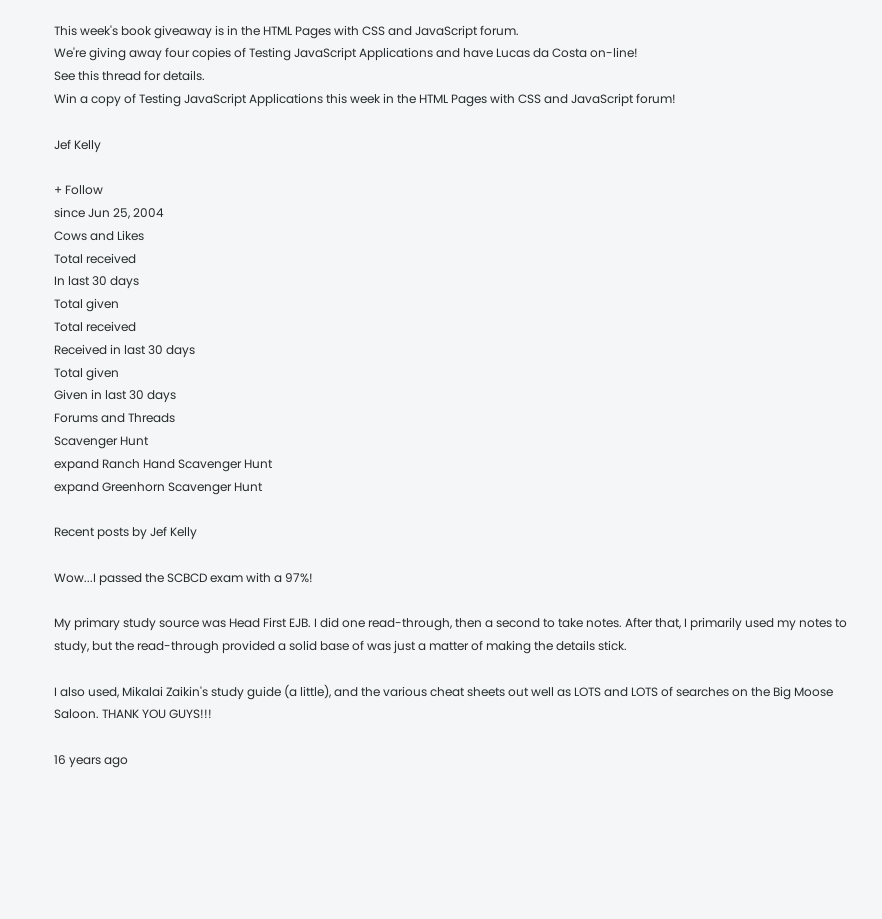This week's book giveaway is in the HTML Pages with CSS and JavaScript forum.
We're giving away four copies of Testing JavaScript Applications and have Lucas da Costa on-line!
See this thread for details.
Win a copy of Testing JavaScript Applications this week in the HTML Pages with CSS and JavaScript forum!

Jef Kelly

+ Follow
since Jun 25, 2004
Cows and Likes
Total received
In last 30 days
Total given
Total received
Received in last 30 days
Total given
Given in last 30 days
Forums and Threads
Scavenger Hunt
expand Ranch Hand Scavenger Hunt
expand Greenhorn Scavenger Hunt

Recent posts by Jef Kelly

Wow...I passed the SCBCD exam with a 97%!

My primary study source was Head First EJB. I did one read-through, then a second to take notes. After that, I primarily used my notes to study, but the read-through provided a solid base of was just a matter of making the details stick.

I also used, Mikalai Zaikin's study guide (a little), and the various cheat sheets out well as LOTS and LOTS of searches on the Big Moose Saloon. THANK YOU GUYS!!!

16 years ago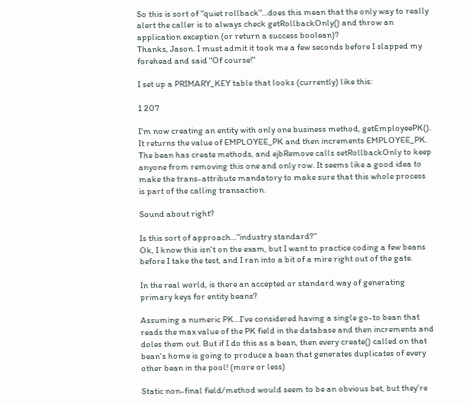So this is sort of "quiet rollback"...does this mean that the only way to really alert the caller is to always check getRollbackOnly() and throw an application exception (or return a success boolean)?
Thanks, Jason. I must admit it took me a few seconds before I slapped my forehead and said "Of course!"

I set up a PRIMARY_KEY table that looks (currently) like this:

1 207

I'm now creating an entity with only one business method, getEmployeePK(). It returns the value of EMPLOYEE_PK and then increments EMPLOYEE_PK. The bean has create methods, and ejbRemove calls setRollbackOnly to keep anyone from removing this one and only row. It seems like a good idea to make the trans-attribute mandatory to make sure that this whole process is part of the calling transaction.

Sound about right?

Is this sort of approach..."industry standard?"
Ok, I know this isn't on the exam, but I want to practice coding a few beans before I take the test, and I ran into a bit of a mire right out of the gate.

In the real world, is there an accepted or standard way of generating primary keys for entity beans?

Assuming a numeric PK...I've considered having a single go-to bean that reads the max value of the PK field in the database and then increments and doles them out. But if I do this as a bean, then every create() called on that bean's home is going to produce a bean that generates duplicates of every other bean in the pool! (more or less)

Static non-final field/method would seem to be an obvious bet, but they're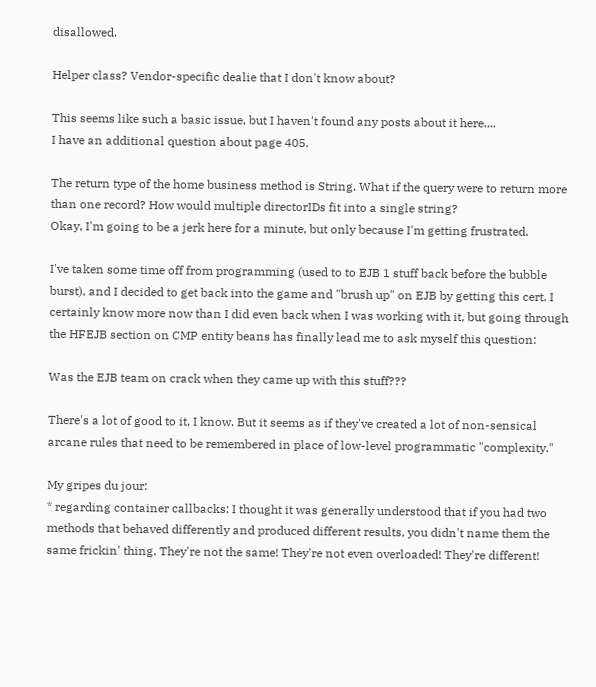disallowed.

Helper class? Vendor-specific dealie that I don't know about?

This seems like such a basic issue, but I haven't found any posts about it here....
I have an additional question about page 405.

The return type of the home business method is String. What if the query were to return more than one record? How would multiple directorIDs fit into a single string?
Okay, I'm going to be a jerk here for a minute, but only because I'm getting frustrated.

I've taken some time off from programming (used to to EJB 1 stuff back before the bubble burst), and I decided to get back into the game and "brush up" on EJB by getting this cert. I certainly know more now than I did even back when I was working with it, but going through the HFEJB section on CMP entity beans has finally lead me to ask myself this question:

Was the EJB team on crack when they came up with this stuff???

There's a lot of good to it, I know. But it seems as if they've created a lot of non-sensical arcane rules that need to be remembered in place of low-level programmatic "complexity."

My gripes du jour:
* regarding container callbacks: I thought it was generally understood that if you had two methods that behaved differently and produced different results, you didn't name them the same frickin' thing. They're not the same! They're not even overloaded! They're different!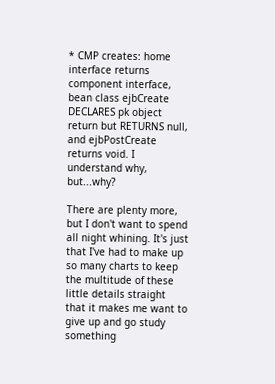* CMP creates: home interface returns component interface, bean class ejbCreate DECLARES pk object return but RETURNS null, and ejbPostCreate returns void. I understand why, but...why?

There are plenty more, but I don't want to spend all night whining. It's just that I've had to make up so many charts to keep the multitude of these little details straight that it makes me want to give up and go study something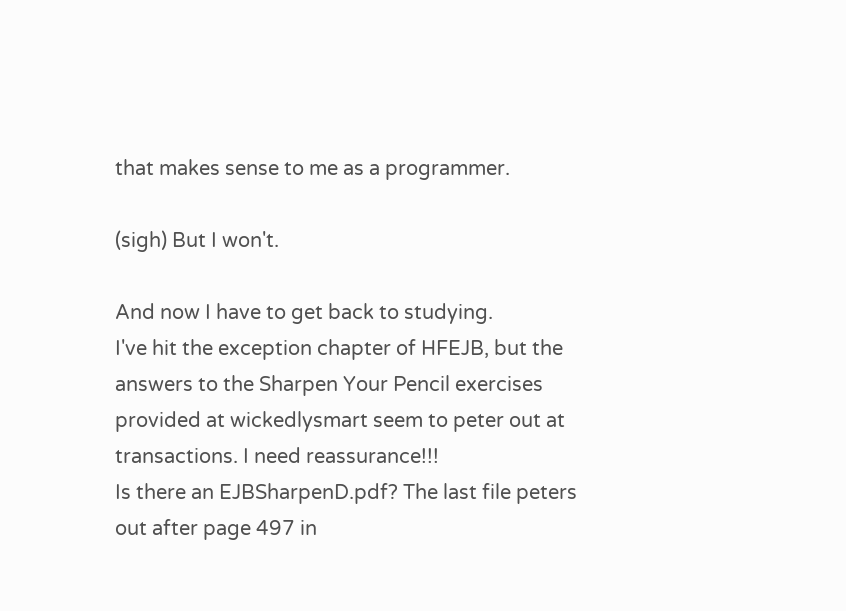that makes sense to me as a programmer.

(sigh) But I won't.

And now I have to get back to studying.
I've hit the exception chapter of HFEJB, but the answers to the Sharpen Your Pencil exercises provided at wickedlysmart seem to peter out at transactions. I need reassurance!!!
Is there an EJBSharpenD.pdf? The last file peters out after page 497 in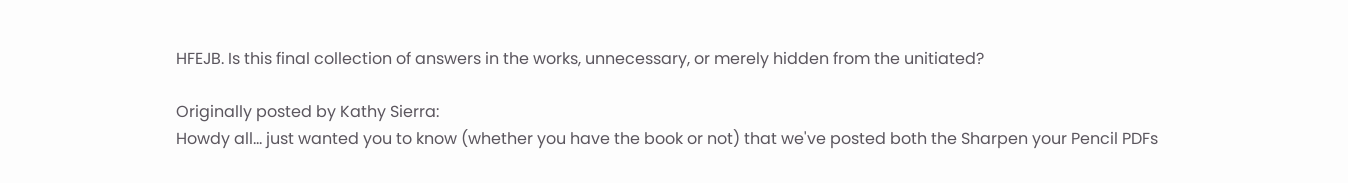HFEJB. Is this final collection of answers in the works, unnecessary, or merely hidden from the unitiated?

Originally posted by Kathy Sierra:
Howdy all... just wanted you to know (whether you have the book or not) that we've posted both the Sharpen your Pencil PDFs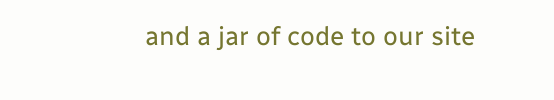and a jar of code to our site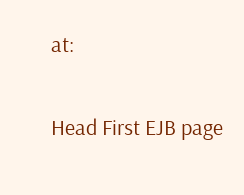at:

Head First EJB page